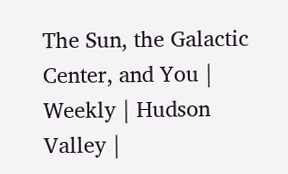The Sun, the Galactic Center, and You | Weekly | Hudson Valley |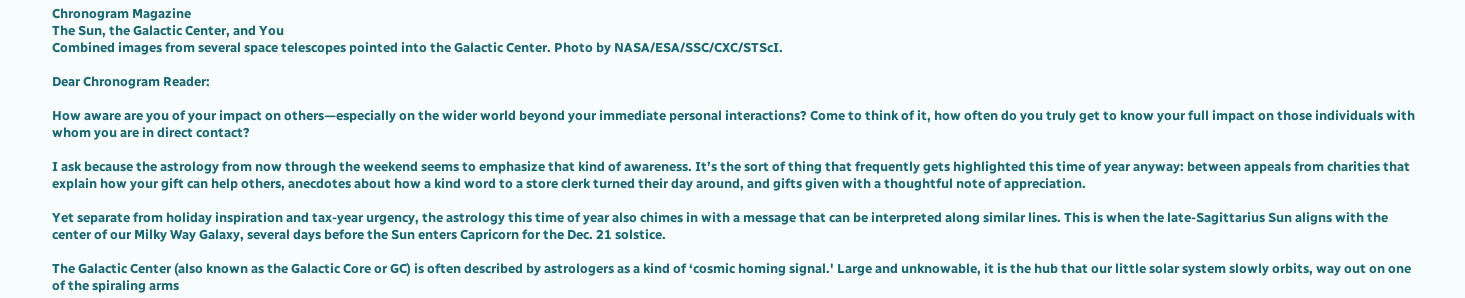Chronogram Magazine
The Sun, the Galactic Center, and You
Combined images from several space telescopes pointed into the Galactic Center. Photo by NASA/ESA/SSC/CXC/STScI.

Dear Chronogram Reader:

How aware are you of your impact on others—especially on the wider world beyond your immediate personal interactions? Come to think of it, how often do you truly get to know your full impact on those individuals with whom you are in direct contact?

I ask because the astrology from now through the weekend seems to emphasize that kind of awareness. It’s the sort of thing that frequently gets highlighted this time of year anyway: between appeals from charities that explain how your gift can help others, anecdotes about how a kind word to a store clerk turned their day around, and gifts given with a thoughtful note of appreciation.

Yet separate from holiday inspiration and tax-year urgency, the astrology this time of year also chimes in with a message that can be interpreted along similar lines. This is when the late-Sagittarius Sun aligns with the center of our Milky Way Galaxy, several days before the Sun enters Capricorn for the Dec. 21 solstice.

The Galactic Center (also known as the Galactic Core or GC) is often described by astrologers as a kind of ‘cosmic homing signal.' Large and unknowable, it is the hub that our little solar system slowly orbits, way out on one of the spiraling arms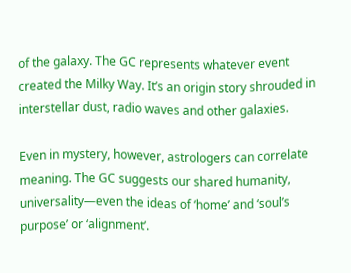of the galaxy. The GC represents whatever event created the Milky Way. It’s an origin story shrouded in interstellar dust, radio waves and other galaxies.

Even in mystery, however, astrologers can correlate meaning. The GC suggests our shared humanity, universality—even the ideas of ‘home’ and ‘soul’s purpose’ or ‘alignment’.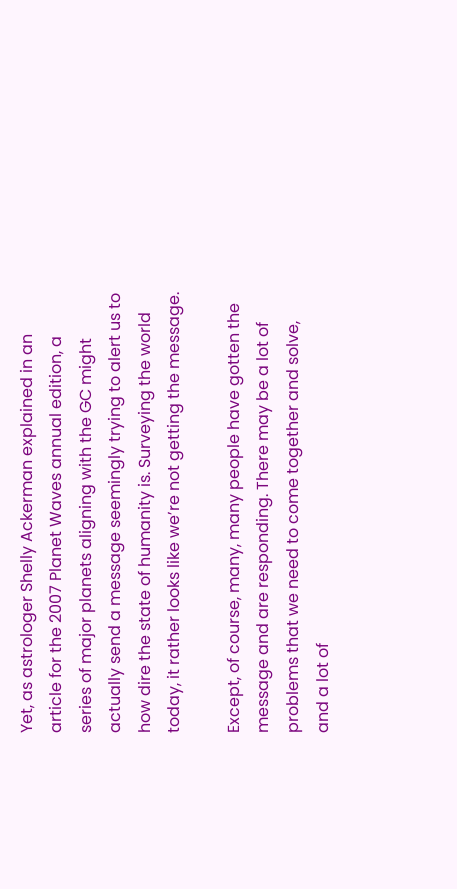Yet, as astrologer Shelly Ackerman explained in an article for the 2007 Planet Waves annual edition, a series of major planets aligning with the GC might actually send a message seemingly trying to alert us to how dire the state of humanity is. Surveying the world today, it rather looks like we’re not getting the message.

Except, of course, many, many people have gotten the message and are responding. There may be a lot of problems that we need to come together and solve, and a lot of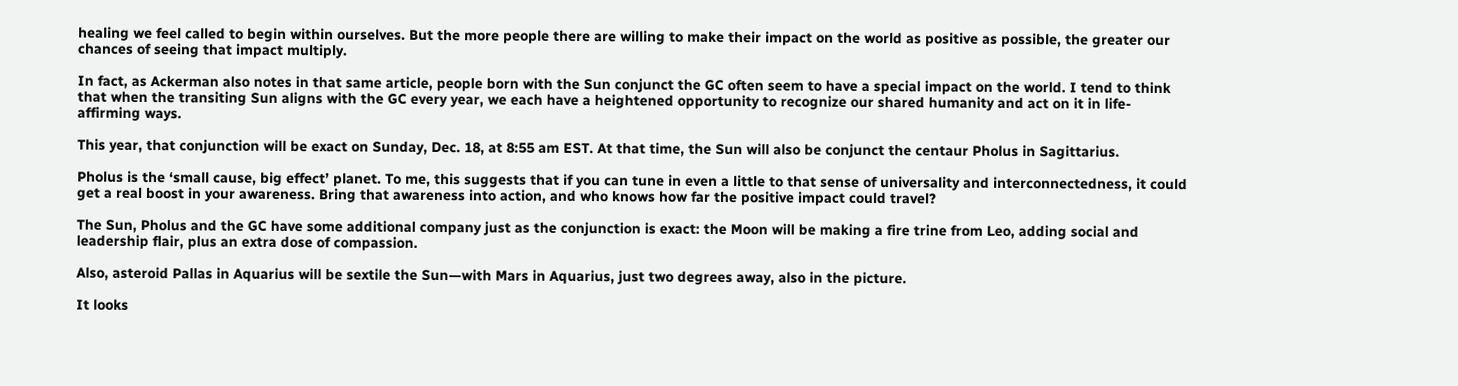healing we feel called to begin within ourselves. But the more people there are willing to make their impact on the world as positive as possible, the greater our chances of seeing that impact multiply.

In fact, as Ackerman also notes in that same article, people born with the Sun conjunct the GC often seem to have a special impact on the world. I tend to think that when the transiting Sun aligns with the GC every year, we each have a heightened opportunity to recognize our shared humanity and act on it in life-affirming ways.

This year, that conjunction will be exact on Sunday, Dec. 18, at 8:55 am EST. At that time, the Sun will also be conjunct the centaur Pholus in Sagittarius.

Pholus is the ‘small cause, big effect’ planet. To me, this suggests that if you can tune in even a little to that sense of universality and interconnectedness, it could get a real boost in your awareness. Bring that awareness into action, and who knows how far the positive impact could travel?

The Sun, Pholus and the GC have some additional company just as the conjunction is exact: the Moon will be making a fire trine from Leo, adding social and leadership flair, plus an extra dose of compassion.

Also, asteroid Pallas in Aquarius will be sextile the Sun—with Mars in Aquarius, just two degrees away, also in the picture.

It looks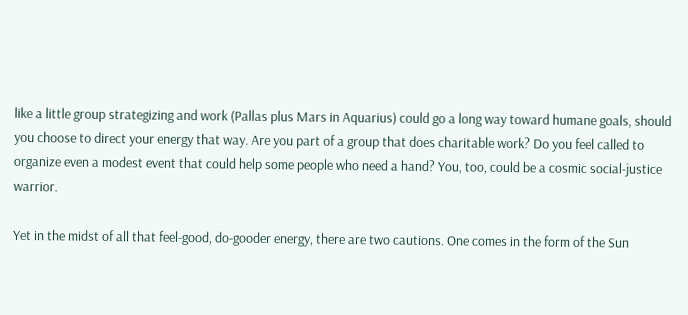like a little group strategizing and work (Pallas plus Mars in Aquarius) could go a long way toward humane goals, should you choose to direct your energy that way. Are you part of a group that does charitable work? Do you feel called to organize even a modest event that could help some people who need a hand? You, too, could be a cosmic social-justice warrior.

Yet in the midst of all that feel-good, do-gooder energy, there are two cautions. One comes in the form of the Sun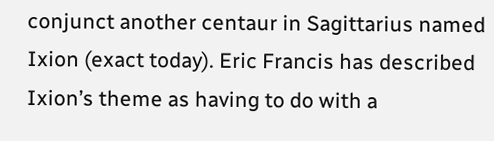conjunct another centaur in Sagittarius named Ixion (exact today). Eric Francis has described Ixion’s theme as having to do with a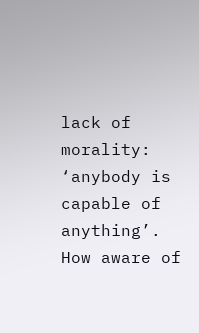lack of morality: ‘anybody is capable of anything’. How aware of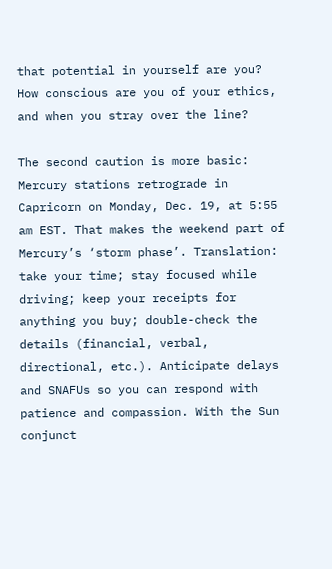that potential in yourself are you? How conscious are you of your ethics, and when you stray over the line?

The second caution is more basic: Mercury stations retrograde in Capricorn on Monday, Dec. 19, at 5:55 am EST. That makes the weekend part of Mercury’s ‘storm phase’. Translation: take your time; stay focused while driving; keep your receipts for anything you buy; double-check the details (financial, verbal, directional, etc.). Anticipate delays and SNAFUs so you can respond with patience and compassion. With the Sun conjunct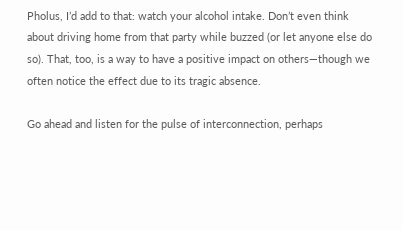Pholus, I’d add to that: watch your alcohol intake. Don’t even think about driving home from that party while buzzed (or let anyone else do so). That, too, is a way to have a positive impact on others—though we often notice the effect due to its tragic absence.

Go ahead and listen for the pulse of interconnection, perhaps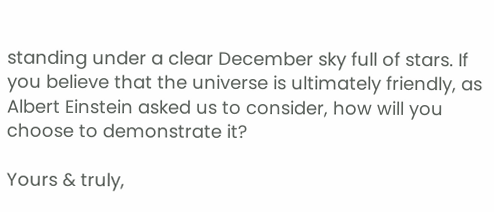standing under a clear December sky full of stars. If you believe that the universe is ultimately friendly, as Albert Einstein asked us to consider, how will you choose to demonstrate it?

Yours & truly,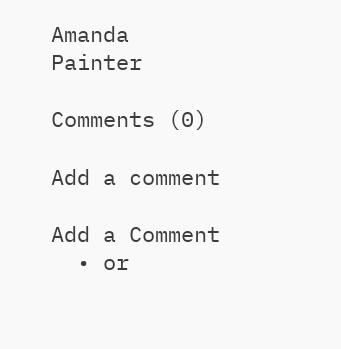Amanda Painter

Comments (0)

Add a comment

Add a Comment
  • or